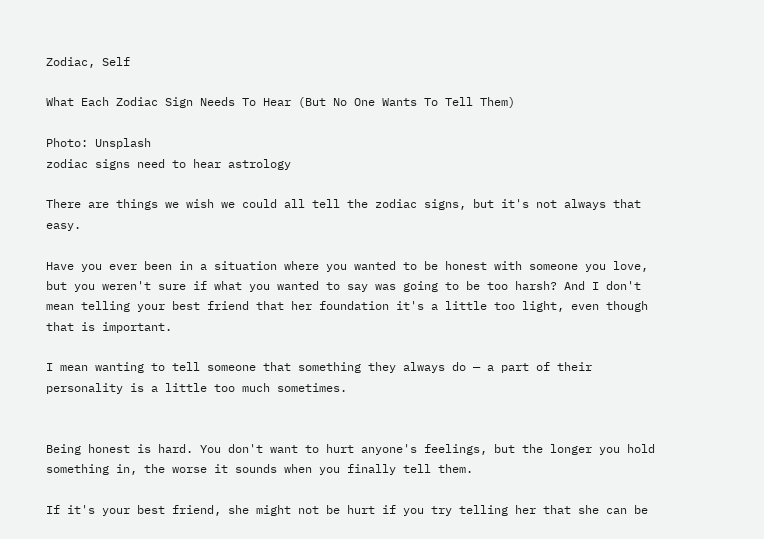Zodiac, Self

What Each Zodiac Sign Needs To Hear (But No One Wants To Tell Them)

Photo: Unsplash
zodiac signs need to hear astrology

There are things we wish we could all tell the zodiac signs, but it's not always that easy.

Have you ever been in a situation where you wanted to be honest with someone you love, but you weren't sure if what you wanted to say was going to be too harsh? And I don't mean telling your best friend that her foundation it's a little too light, even though that is important.

I mean wanting to tell someone that something they always do — a part of their personality is a little too much sometimes.


Being honest is hard. You don't want to hurt anyone's feelings, but the longer you hold something in, the worse it sounds when you finally tell them.

If it's your best friend, she might not be hurt if you try telling her that she can be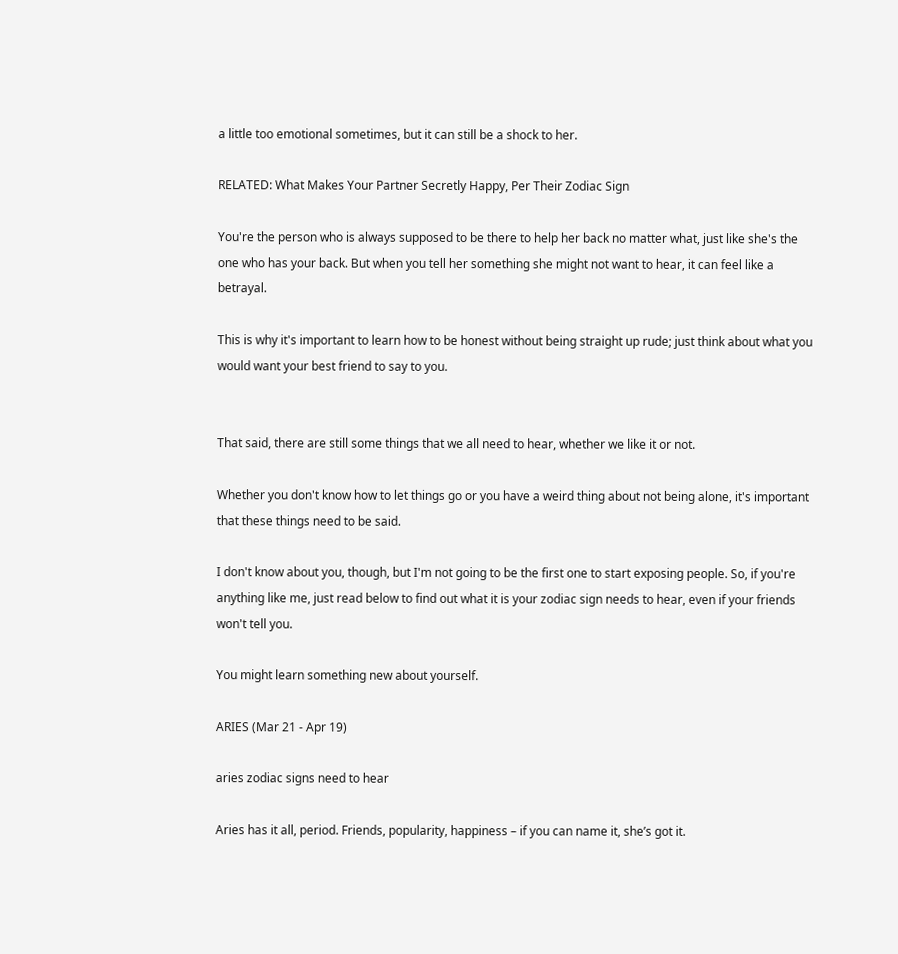a little too emotional sometimes, but it can still be a shock to her.

RELATED: What Makes Your Partner Secretly Happy, Per Their Zodiac Sign

You're the person who is always supposed to be there to help her back no matter what, just like she's the one who has your back. But when you tell her something she might not want to hear, it can feel like a betrayal.

This is why it's important to learn how to be honest without being straight up rude; just think about what you would want your best friend to say to you.


That said, there are still some things that we all need to hear, whether we like it or not.

Whether you don't know how to let things go or you have a weird thing about not being alone, it's important that these things need to be said.

I don't know about you, though, but I'm not going to be the first one to start exposing people. So, if you're anything like me, just read below to find out what it is your zodiac sign needs to hear, even if your friends won't tell you.

You might learn something new about yourself.

ARIES (Mar 21 - Apr 19)

aries zodiac signs need to hear

Aries has it all, period. Friends, popularity, happiness – if you can name it, she’s got it.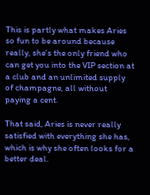This is partly what makes Aries so fun to be around because really, she’s the only friend who can get you into the VIP section at a club and an unlimited supply of champagne, all without paying a cent.

That said, Aries is never really satisfied with everything she has, which is why she often looks for a better deal.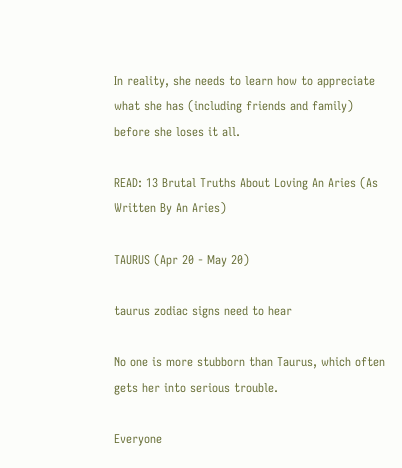In reality, she needs to learn how to appreciate what she has (including friends and family) before she loses it all.

READ: 13 Brutal Truths About Loving An Aries (As Written By An Aries)

TAURUS (Apr 20 - May 20)

taurus zodiac signs need to hear

No one is more stubborn than Taurus, which often gets her into serious trouble.

Everyone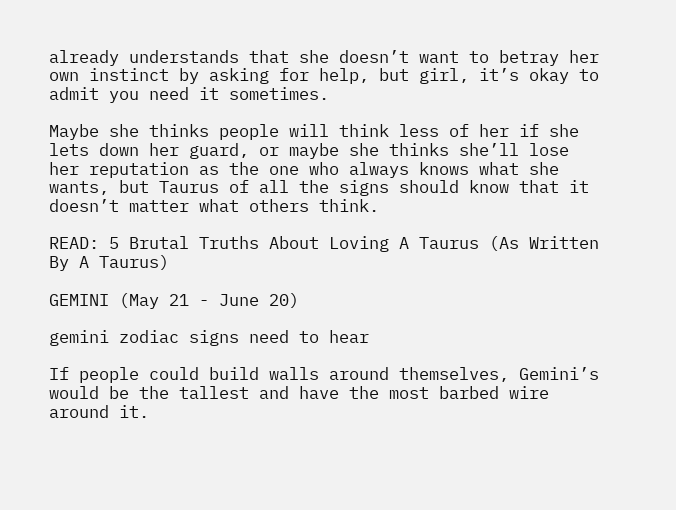already understands that she doesn’t want to betray her own instinct by asking for help, but girl, it’s okay to admit you need it sometimes.

Maybe she thinks people will think less of her if she lets down her guard, or maybe she thinks she’ll lose her reputation as the one who always knows what she wants, but Taurus of all the signs should know that it doesn’t matter what others think.

READ: 5 Brutal Truths About Loving A Taurus (As Written By A Taurus)

GEMINI (May 21 - June 20)

gemini zodiac signs need to hear

If people could build walls around themselves, Gemini’s would be the tallest and have the most barbed wire around it.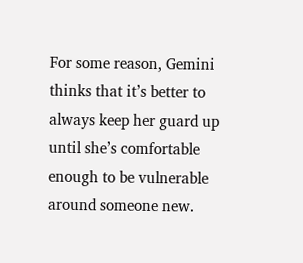For some reason, Gemini thinks that it’s better to always keep her guard up until she’s comfortable enough to be vulnerable around someone new.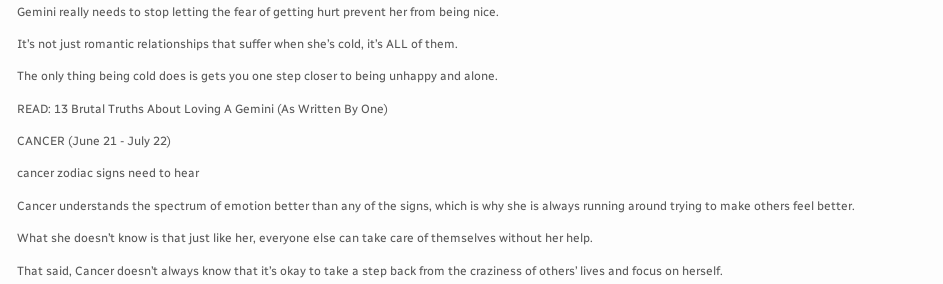Gemini really needs to stop letting the fear of getting hurt prevent her from being nice.

It’s not just romantic relationships that suffer when she’s cold, it’s ALL of them.

The only thing being cold does is gets you one step closer to being unhappy and alone.

READ: 13 Brutal Truths About Loving A Gemini (As Written By One)

CANCER (June 21 - July 22)

cancer zodiac signs need to hear

Cancer understands the spectrum of emotion better than any of the signs, which is why she is always running around trying to make others feel better.

What she doesn’t know is that just like her, everyone else can take care of themselves without her help.

That said, Cancer doesn’t always know that it’s okay to take a step back from the craziness of others’ lives and focus on herself.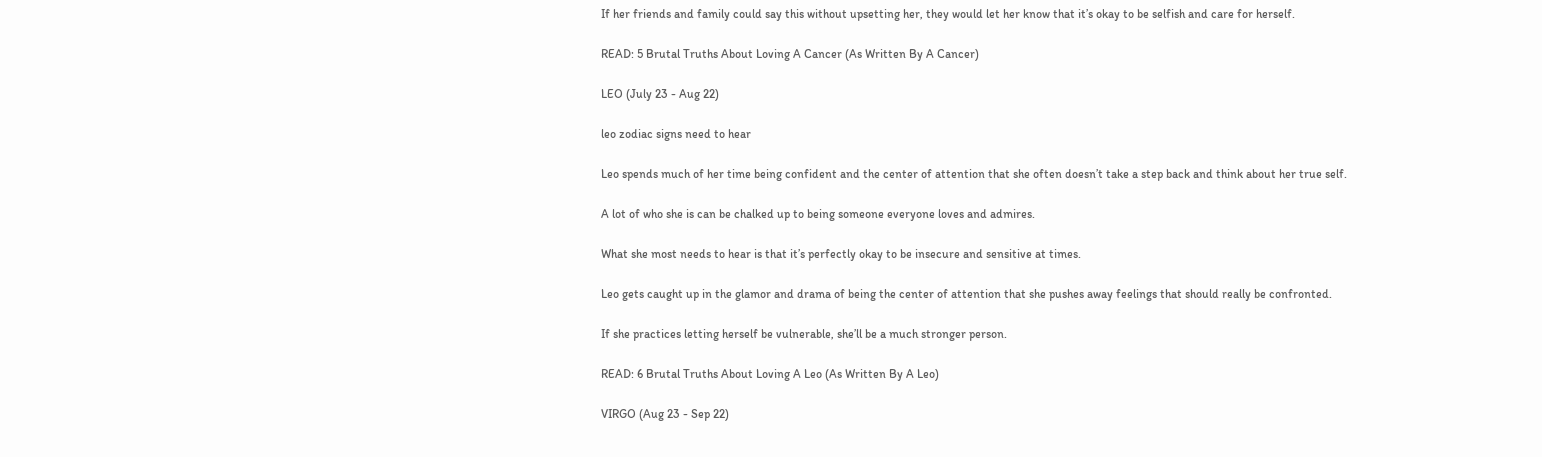If her friends and family could say this without upsetting her, they would let her know that it’s okay to be selfish and care for herself.

READ: 5 Brutal Truths About Loving A Cancer (As Written By A Cancer)

LEO (July 23 - Aug 22)

leo zodiac signs need to hear

Leo spends much of her time being confident and the center of attention that she often doesn’t take a step back and think about her true self.

A lot of who she is can be chalked up to being someone everyone loves and admires.

What she most needs to hear is that it’s perfectly okay to be insecure and sensitive at times.

Leo gets caught up in the glamor and drama of being the center of attention that she pushes away feelings that should really be confronted.

If she practices letting herself be vulnerable, she’ll be a much stronger person.

READ: 6 Brutal Truths About Loving A Leo (As Written By A Leo)

VIRGO (Aug 23 - Sep 22)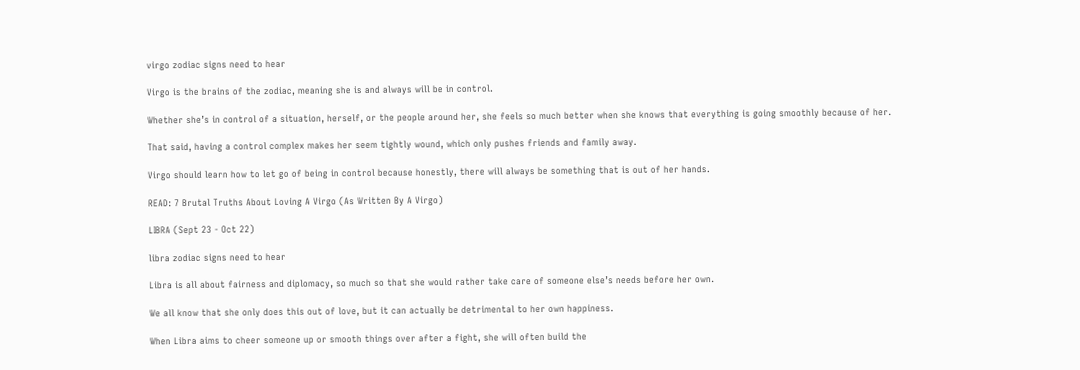virgo zodiac signs need to hear

Virgo is the brains of the zodiac, meaning she is and always will be in control.

Whether she’s in control of a situation, herself, or the people around her, she feels so much better when she knows that everything is going smoothly because of her.

That said, having a control complex makes her seem tightly wound, which only pushes friends and family away.

Virgo should learn how to let go of being in control because honestly, there will always be something that is out of her hands.

READ: 7 Brutal Truths About Loving A Virgo (As Written By A Virgo)

LIBRA (Sept 23 - Oct 22)

libra zodiac signs need to hear

Libra is all about fairness and diplomacy, so much so that she would rather take care of someone else’s needs before her own.

We all know that she only does this out of love, but it can actually be detrimental to her own happiness.

When Libra aims to cheer someone up or smooth things over after a fight, she will often build the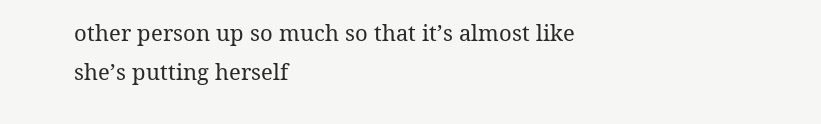other person up so much so that it’s almost like she’s putting herself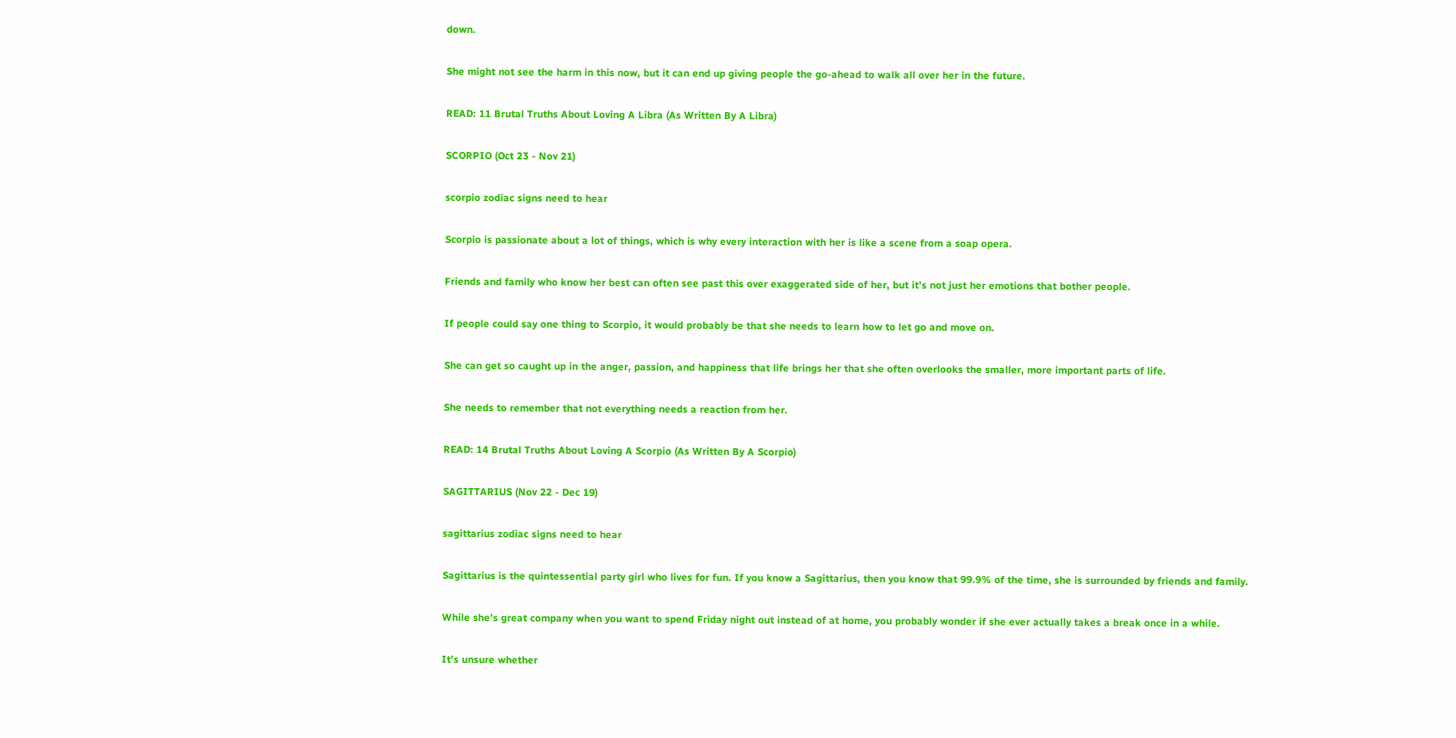down.

She might not see the harm in this now, but it can end up giving people the go-ahead to walk all over her in the future.

READ: 11 Brutal Truths About Loving A Libra (As Written By A Libra)

SCORPIO (Oct 23 - Nov 21)

scorpio zodiac signs need to hear

Scorpio is passionate about a lot of things, which is why every interaction with her is like a scene from a soap opera.

Friends and family who know her best can often see past this over exaggerated side of her, but it’s not just her emotions that bother people.

If people could say one thing to Scorpio, it would probably be that she needs to learn how to let go and move on.

She can get so caught up in the anger, passion, and happiness that life brings her that she often overlooks the smaller, more important parts of life.

She needs to remember that not everything needs a reaction from her.

READ: 14 Brutal Truths About Loving A Scorpio (As Written By A Scorpio)

SAGITTARIUS (Nov 22 - Dec 19)

sagittarius zodiac signs need to hear

Sagittarius is the quintessential party girl who lives for fun. If you know a Sagittarius, then you know that 99.9% of the time, she is surrounded by friends and family.

While she’s great company when you want to spend Friday night out instead of at home, you probably wonder if she ever actually takes a break once in a while.

It’s unsure whether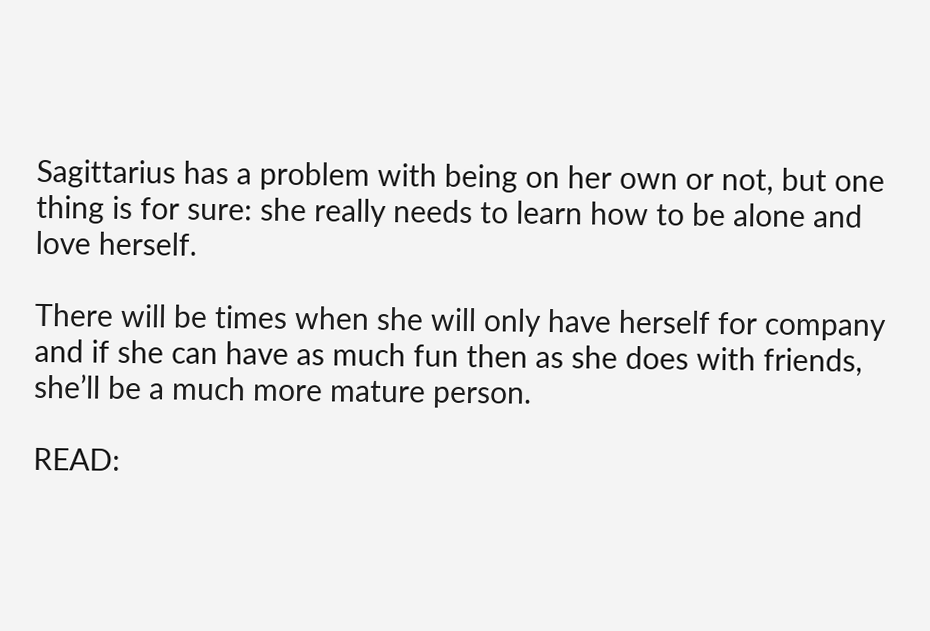Sagittarius has a problem with being on her own or not, but one thing is for sure: she really needs to learn how to be alone and love herself.

There will be times when she will only have herself for company and if she can have as much fun then as she does with friends, she’ll be a much more mature person.

READ: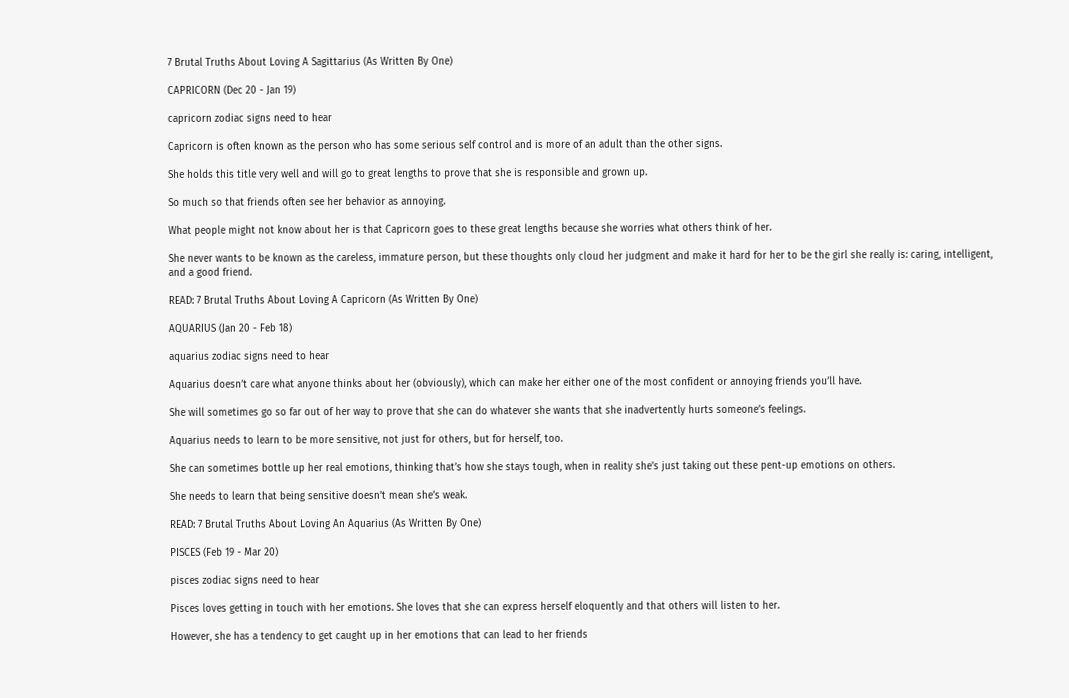7 Brutal Truths About Loving A Sagittarius (As Written By One)

CAPRICORN (Dec 20 - Jan 19)

capricorn zodiac signs need to hear

Capricorn is often known as the person who has some serious self control and is more of an adult than the other signs.

She holds this title very well and will go to great lengths to prove that she is responsible and grown up.

So much so that friends often see her behavior as annoying.

What people might not know about her is that Capricorn goes to these great lengths because she worries what others think of her.

She never wants to be known as the careless, immature person, but these thoughts only cloud her judgment and make it hard for her to be the girl she really is: caring, intelligent, and a good friend.

READ: 7 Brutal Truths About Loving A Capricorn (As Written By One)

AQUARIUS (Jan 20 - Feb 18)

aquarius zodiac signs need to hear

Aquarius doesn’t care what anyone thinks about her (obviously), which can make her either one of the most confident or annoying friends you’ll have.

She will sometimes go so far out of her way to prove that she can do whatever she wants that she inadvertently hurts someone’s feelings.

Aquarius needs to learn to be more sensitive, not just for others, but for herself, too.

She can sometimes bottle up her real emotions, thinking that’s how she stays tough, when in reality she’s just taking out these pent-up emotions on others.

She needs to learn that being sensitive doesn’t mean she’s weak.

READ: 7 Brutal Truths About Loving An Aquarius (As Written By One)

PISCES (Feb 19 - Mar 20)

pisces zodiac signs need to hear

Pisces loves getting in touch with her emotions. She loves that she can express herself eloquently and that others will listen to her.

However, she has a tendency to get caught up in her emotions that can lead to her friends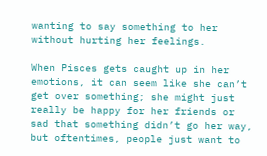wanting to say something to her without hurting her feelings.

When Pisces gets caught up in her emotions, it can seem like she can’t get over something; she might just really be happy for her friends or sad that something didn’t go her way, but oftentimes, people just want to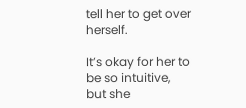tell her to get over herself.

It’s okay for her to be so intuitive, but she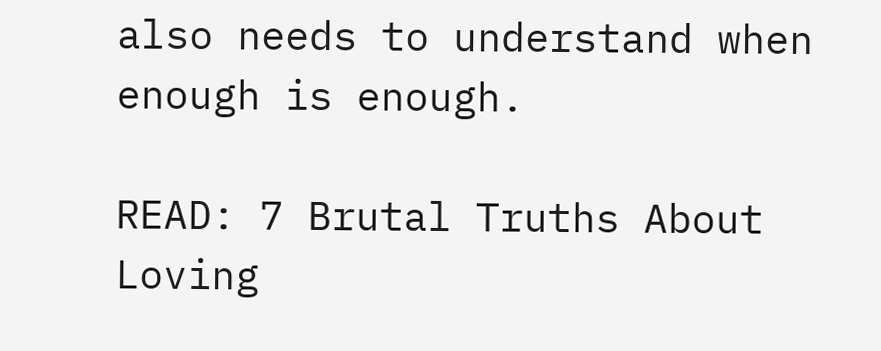also needs to understand when enough is enough.

READ: 7 Brutal Truths About Loving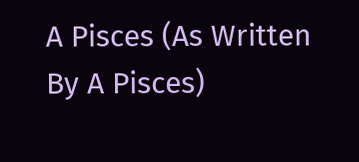A Pisces (As Written By A Pisces)